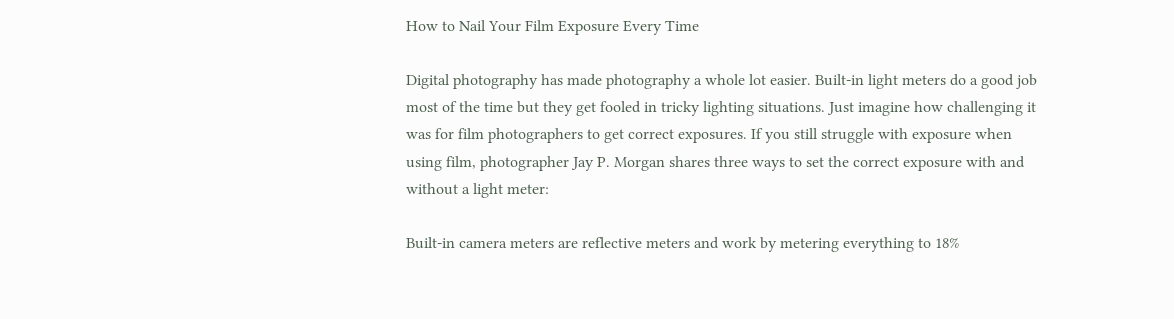How to Nail Your Film Exposure Every Time

Digital photography has made photography a whole lot easier. Built-in light meters do a good job most of the time but they get fooled in tricky lighting situations. Just imagine how challenging it was for film photographers to get correct exposures. If you still struggle with exposure when using film, photographer Jay P. Morgan shares three ways to set the correct exposure with and without a light meter:

Built-in camera meters are reflective meters and work by metering everything to 18%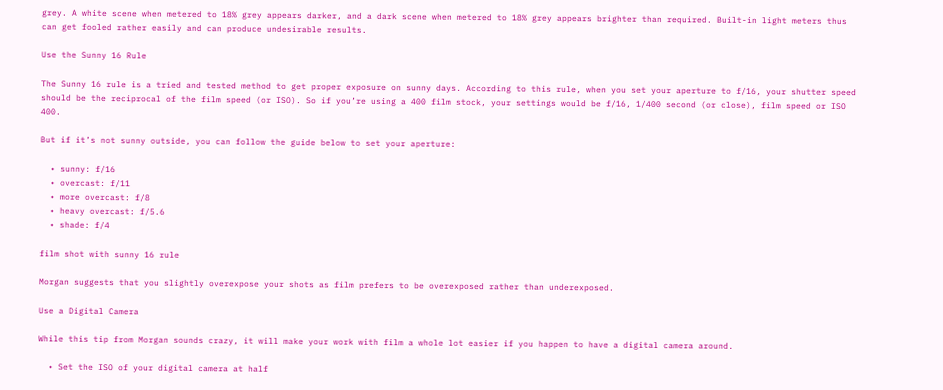grey. A white scene when metered to 18% grey appears darker, and a dark scene when metered to 18% grey appears brighter than required. Built-in light meters thus can get fooled rather easily and can produce undesirable results.

Use the Sunny 16 Rule

The Sunny 16 rule is a tried and tested method to get proper exposure on sunny days. According to this rule, when you set your aperture to f/16, your shutter speed should be the reciprocal of the film speed (or ISO). So if you’re using a 400 film stock, your settings would be f/16, 1/400 second (or close), film speed or ISO 400.

But if it’s not sunny outside, you can follow the guide below to set your aperture:

  • sunny: f/16
  • overcast: f/11
  • more overcast: f/8
  • heavy overcast: f/5.6
  • shade: f/4

film shot with sunny 16 rule

Morgan suggests that you slightly overexpose your shots as film prefers to be overexposed rather than underexposed.

Use a Digital Camera

While this tip from Morgan sounds crazy, it will make your work with film a whole lot easier if you happen to have a digital camera around.

  • Set the ISO of your digital camera at half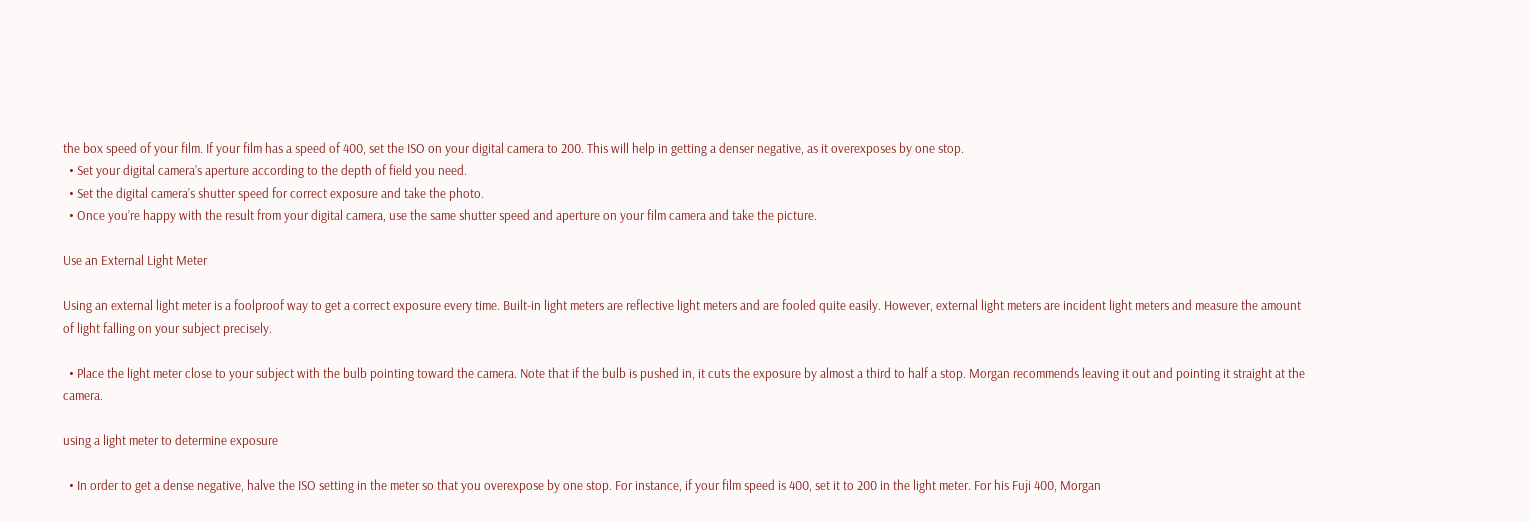the box speed of your film. If your film has a speed of 400, set the ISO on your digital camera to 200. This will help in getting a denser negative, as it overexposes by one stop.
  • Set your digital camera’s aperture according to the depth of field you need.
  • Set the digital camera’s shutter speed for correct exposure and take the photo.
  • Once you’re happy with the result from your digital camera, use the same shutter speed and aperture on your film camera and take the picture.

Use an External Light Meter

Using an external light meter is a foolproof way to get a correct exposure every time. Built-in light meters are reflective light meters and are fooled quite easily. However, external light meters are incident light meters and measure the amount of light falling on your subject precisely.

  • Place the light meter close to your subject with the bulb pointing toward the camera. Note that if the bulb is pushed in, it cuts the exposure by almost a third to half a stop. Morgan recommends leaving it out and pointing it straight at the camera.

using a light meter to determine exposure

  • In order to get a dense negative, halve the ISO setting in the meter so that you overexpose by one stop. For instance, if your film speed is 400, set it to 200 in the light meter. For his Fuji 400, Morgan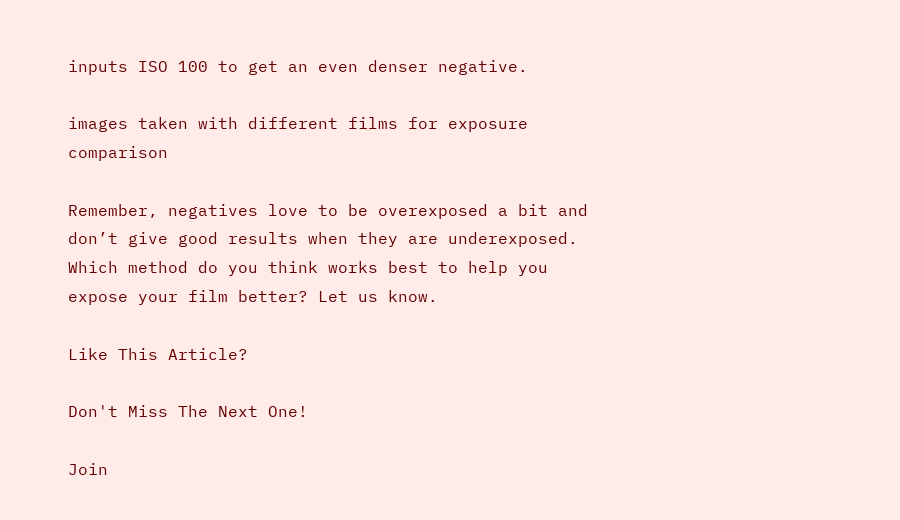inputs ISO 100 to get an even denser negative.

images taken with different films for exposure comparison

Remember, negatives love to be overexposed a bit and don’t give good results when they are underexposed. Which method do you think works best to help you expose your film better? Let us know.

Like This Article?

Don't Miss The Next One!

Join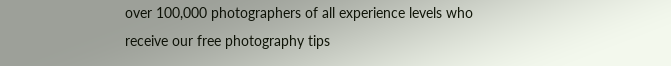over 100,000 photographers of all experience levels who receive our free photography tips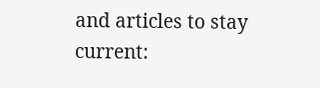and articles to stay current: